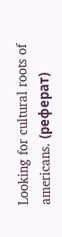Looking for cultural roots of americans. (реферат)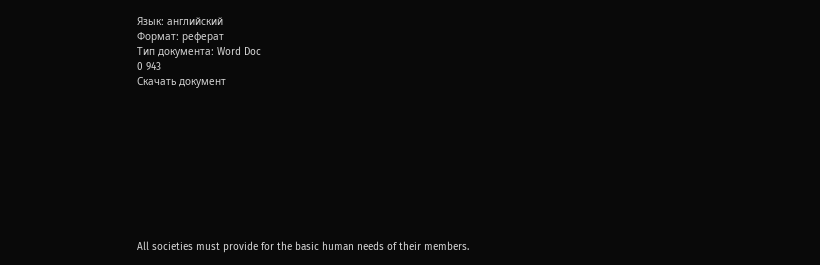Язык: английский
Формат: реферат
Тип документа: Word Doc
0 943
Скачать документ










All societies must provide for the basic human needs of their members.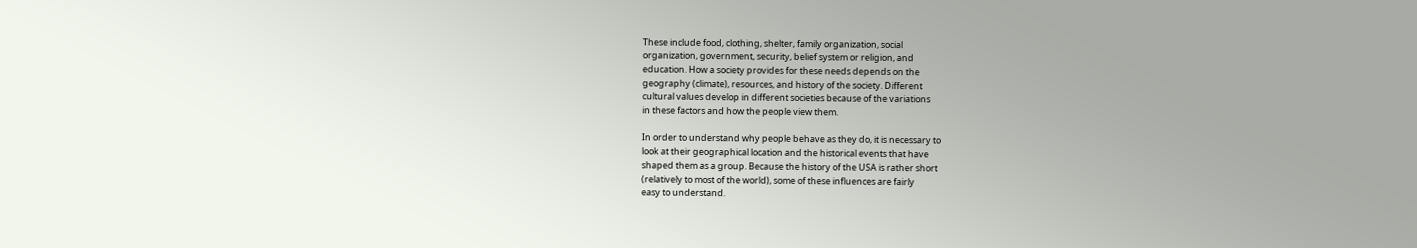These include food, clothing, shelter, family organization, social
organization, government, security, belief system or religion, and
education. How a society provides for these needs depends on the
geography (climate), resources, and history of the society. Different
cultural values develop in different societies because of the variations
in these factors and how the people view them.

In order to understand why people behave as they do, it is necessary to
look at their geographical location and the historical events that have
shaped them as a group. Because the history of the USA is rather short
(relatively to most of the world), some of these influences are fairly
easy to understand.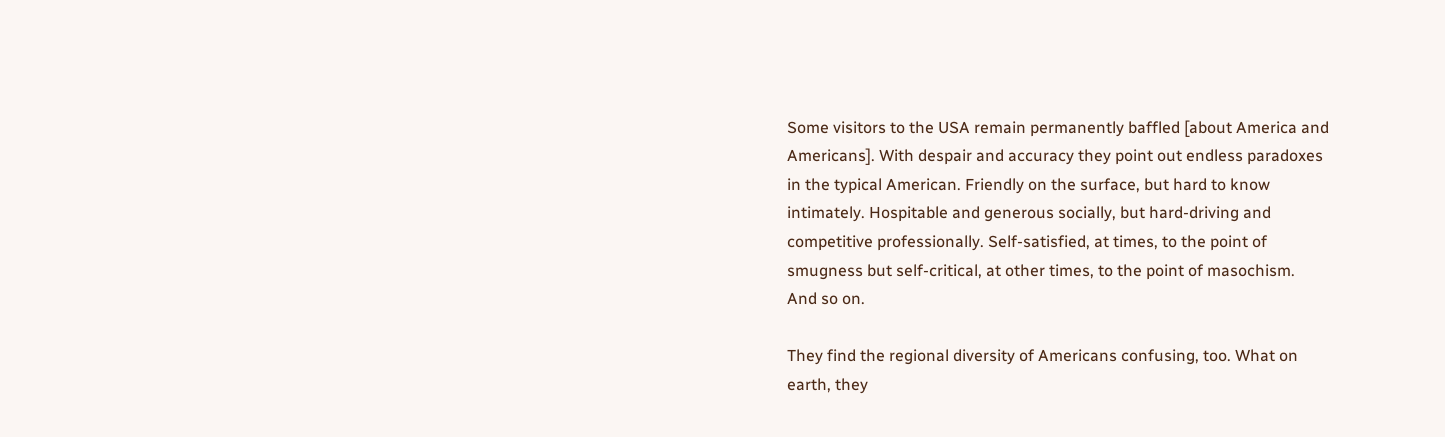Some visitors to the USA remain permanently baffled [about America and
Americans]. With despair and accuracy they point out endless paradoxes
in the typical American. Friendly on the surface, but hard to know
intimately. Hospitable and generous socially, but hard-driving and
competitive professionally. Self-satisfied, at times, to the point of
smugness but self-critical, at other times, to the point of masochism.
And so on.

They find the regional diversity of Americans confusing, too. What on
earth, they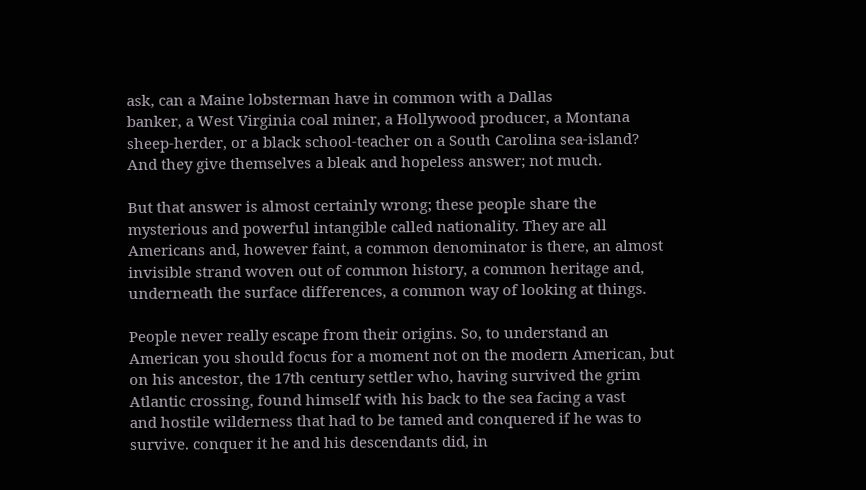ask, can a Maine lobsterman have in common with a Dallas
banker, a West Virginia coal miner, a Hollywood producer, a Montana
sheep-herder, or a black school-teacher on a South Carolina sea-island?
And they give themselves a bleak and hopeless answer; not much.

But that answer is almost certainly wrong; these people share the
mysterious and powerful intangible called nationality. They are all
Americans and, however faint, a common denominator is there, an almost
invisible strand woven out of common history, a common heritage and,
underneath the surface differences, a common way of looking at things.

People never really escape from their origins. So, to understand an
American you should focus for a moment not on the modern American, but
on his ancestor, the 17th century settler who, having survived the grim
Atlantic crossing, found himself with his back to the sea facing a vast
and hostile wilderness that had to be tamed and conquered if he was to
survive. conquer it he and his descendants did, in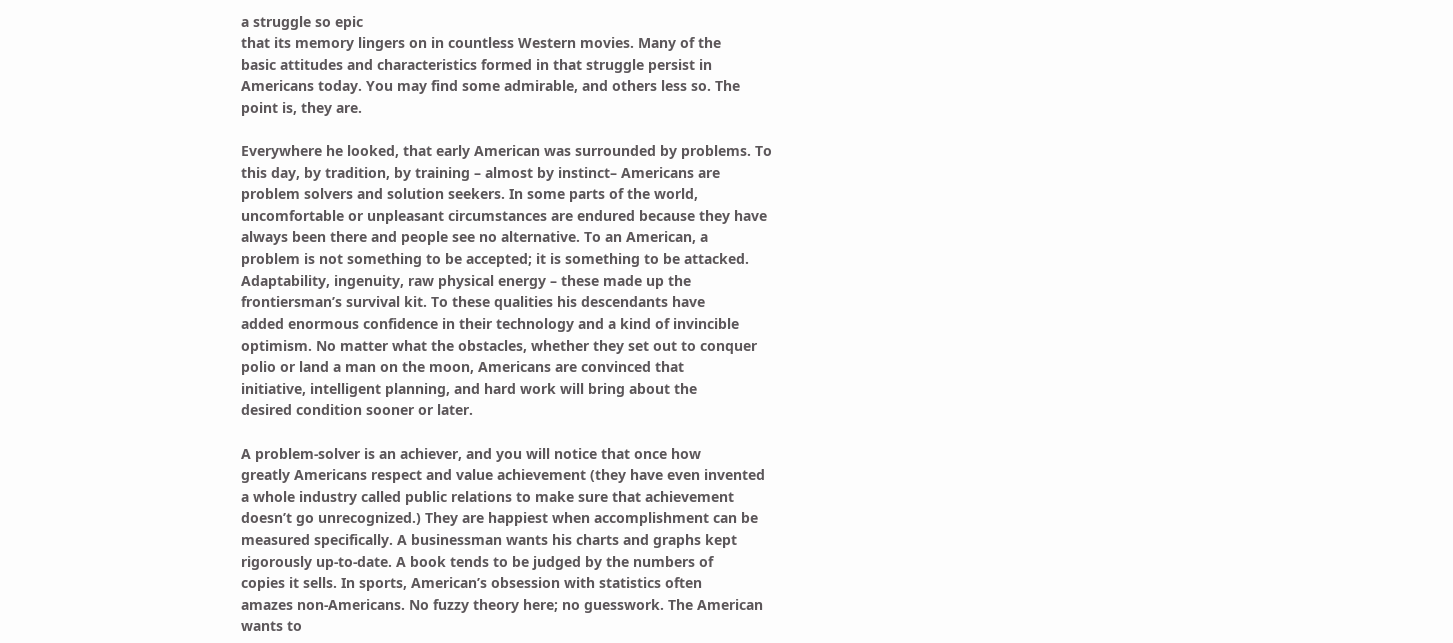a struggle so epic
that its memory lingers on in countless Western movies. Many of the
basic attitudes and characteristics formed in that struggle persist in
Americans today. You may find some admirable, and others less so. The
point is, they are.

Everywhere he looked, that early American was surrounded by problems. To
this day, by tradition, by training – almost by instinct– Americans are
problem solvers and solution seekers. In some parts of the world,
uncomfortable or unpleasant circumstances are endured because they have
always been there and people see no alternative. To an American, a
problem is not something to be accepted; it is something to be attacked.
Adaptability, ingenuity, raw physical energy – these made up the
frontiersman’s survival kit. To these qualities his descendants have
added enormous confidence in their technology and a kind of invincible
optimism. No matter what the obstacles, whether they set out to conquer
polio or land a man on the moon, Americans are convinced that
initiative, intelligent planning, and hard work will bring about the
desired condition sooner or later.

A problem-solver is an achiever, and you will notice that once how
greatly Americans respect and value achievement (they have even invented
a whole industry called public relations to make sure that achievement
doesn’t go unrecognized.) They are happiest when accomplishment can be
measured specifically. A businessman wants his charts and graphs kept
rigorously up-to-date. A book tends to be judged by the numbers of
copies it sells. In sports, American’s obsession with statistics often
amazes non-Americans. No fuzzy theory here; no guesswork. The American
wants to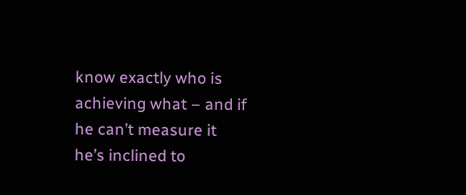know exactly who is achieving what – and if he can’t measure it
he’s inclined to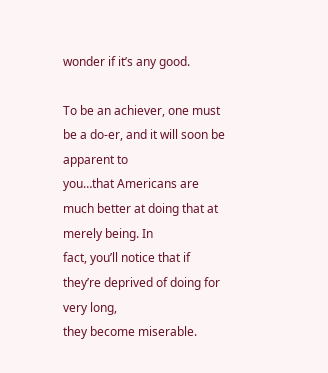wonder if it’s any good.

To be an achiever, one must be a do-er, and it will soon be apparent to
you…that Americans are much better at doing that at merely being. In
fact, you’ll notice that if they’re deprived of doing for very long,
they become miserable.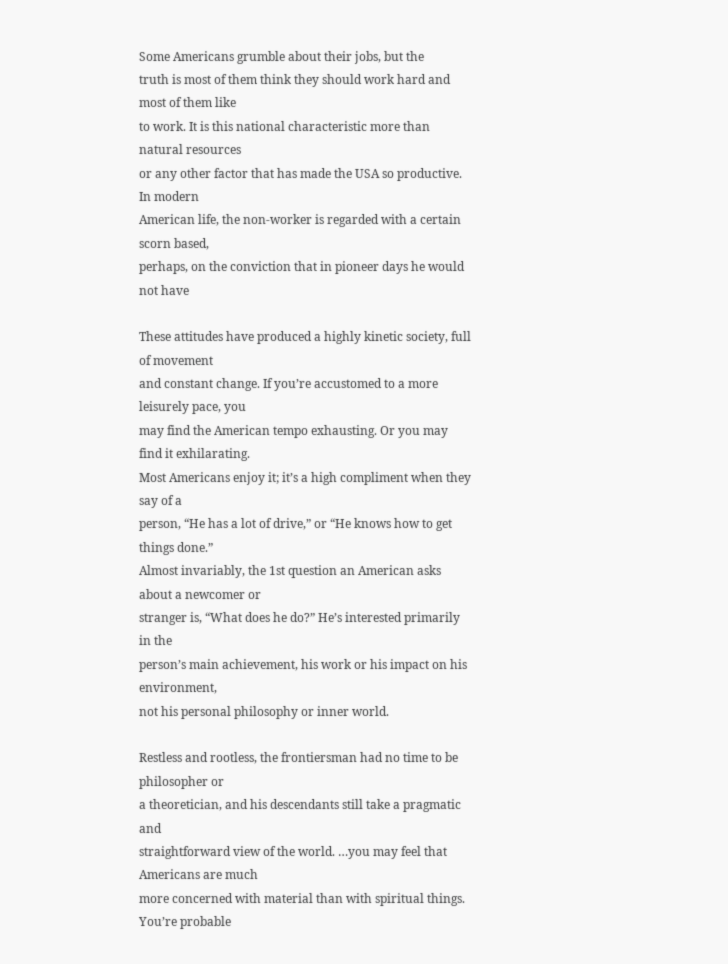Some Americans grumble about their jobs, but the
truth is most of them think they should work hard and most of them like
to work. It is this national characteristic more than natural resources
or any other factor that has made the USA so productive. In modern
American life, the non-worker is regarded with a certain scorn based,
perhaps, on the conviction that in pioneer days he would not have

These attitudes have produced a highly kinetic society, full of movement
and constant change. If you’re accustomed to a more leisurely pace, you
may find the American tempo exhausting. Or you may find it exhilarating.
Most Americans enjoy it; it’s a high compliment when they say of a
person, “He has a lot of drive,” or “He knows how to get things done.”
Almost invariably, the 1st question an American asks about a newcomer or
stranger is, “What does he do?” He’s interested primarily in the
person’s main achievement, his work or his impact on his environment,
not his personal philosophy or inner world.

Restless and rootless, the frontiersman had no time to be philosopher or
a theoretician, and his descendants still take a pragmatic and
straightforward view of the world. …you may feel that Americans are much
more concerned with material than with spiritual things. You’re probable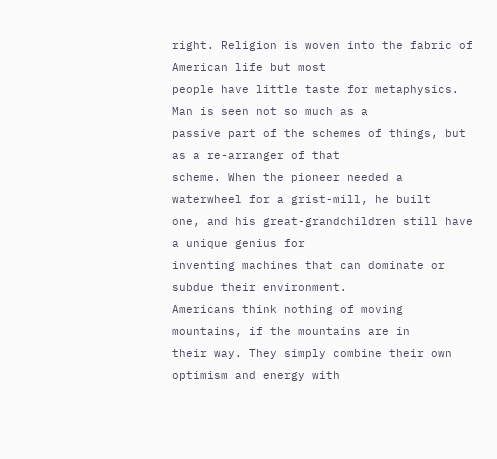right. Religion is woven into the fabric of American life but most
people have little taste for metaphysics. Man is seen not so much as a
passive part of the schemes of things, but as a re-arranger of that
scheme. When the pioneer needed a waterwheel for a grist-mill, he built
one, and his great-grandchildren still have a unique genius for
inventing machines that can dominate or subdue their environment.
Americans think nothing of moving mountains, if the mountains are in
their way. They simply combine their own optimism and energy with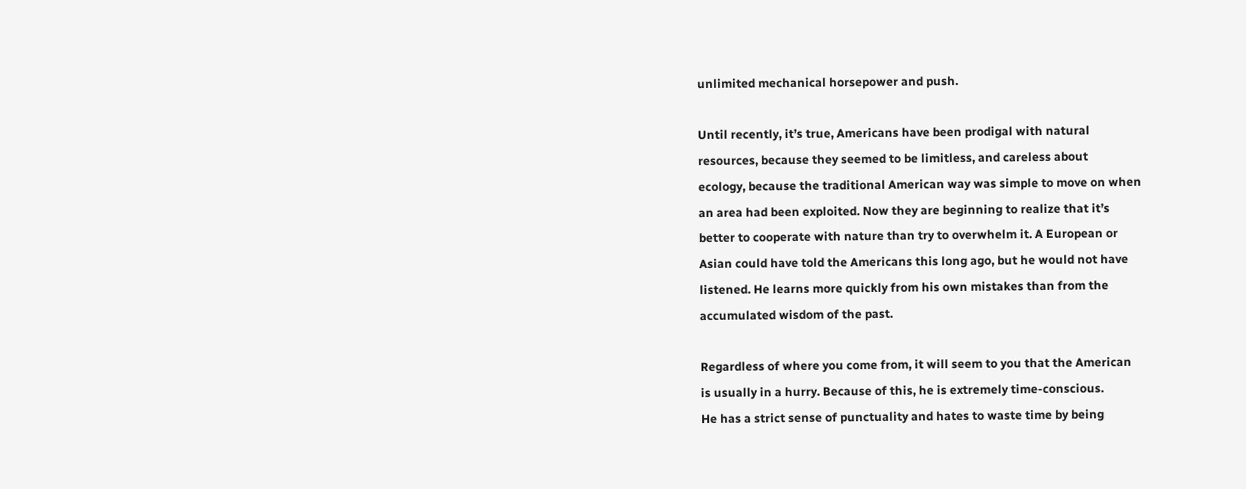unlimited mechanical horsepower and push.

Until recently, it’s true, Americans have been prodigal with natural
resources, because they seemed to be limitless, and careless about
ecology, because the traditional American way was simple to move on when
an area had been exploited. Now they are beginning to realize that it’s
better to cooperate with nature than try to overwhelm it. A European or
Asian could have told the Americans this long ago, but he would not have
listened. He learns more quickly from his own mistakes than from the
accumulated wisdom of the past.

Regardless of where you come from, it will seem to you that the American
is usually in a hurry. Because of this, he is extremely time-conscious.
He has a strict sense of punctuality and hates to waste time by being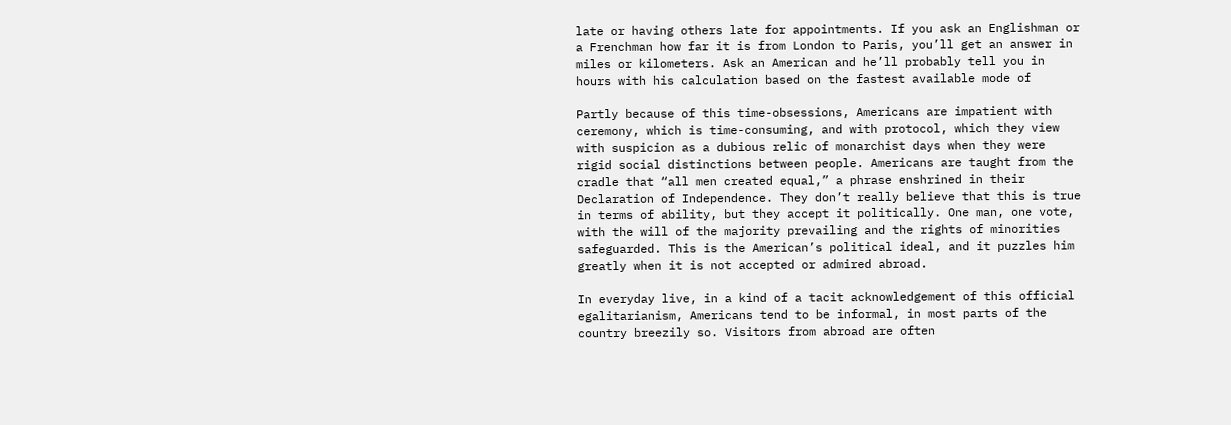late or having others late for appointments. If you ask an Englishman or
a Frenchman how far it is from London to Paris, you’ll get an answer in
miles or kilometers. Ask an American and he’ll probably tell you in
hours with his calculation based on the fastest available mode of

Partly because of this time-obsessions, Americans are impatient with
ceremony, which is time-consuming, and with protocol, which they view
with suspicion as a dubious relic of monarchist days when they were
rigid social distinctions between people. Americans are taught from the
cradle that “all men created equal,” a phrase enshrined in their
Declaration of Independence. They don’t really believe that this is true
in terms of ability, but they accept it politically. One man, one vote,
with the will of the majority prevailing and the rights of minorities
safeguarded. This is the American’s political ideal, and it puzzles him
greatly when it is not accepted or admired abroad.

In everyday live, in a kind of a tacit acknowledgement of this official
egalitarianism, Americans tend to be informal, in most parts of the
country breezily so. Visitors from abroad are often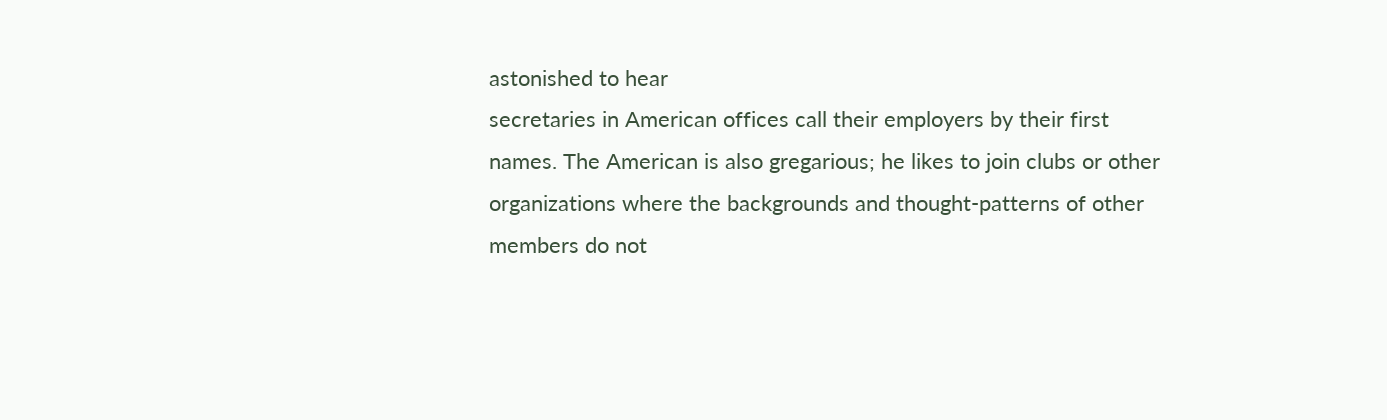astonished to hear
secretaries in American offices call their employers by their first
names. The American is also gregarious; he likes to join clubs or other
organizations where the backgrounds and thought-patterns of other
members do not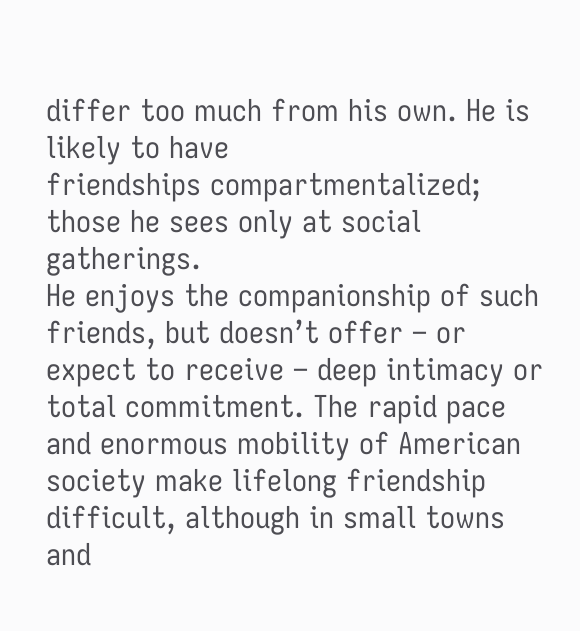differ too much from his own. He is likely to have
friendships compartmentalized; those he sees only at social gatherings.
He enjoys the companionship of such friends, but doesn’t offer – or
expect to receive – deep intimacy or total commitment. The rapid pace
and enormous mobility of American society make lifelong friendship
difficult, although in small towns and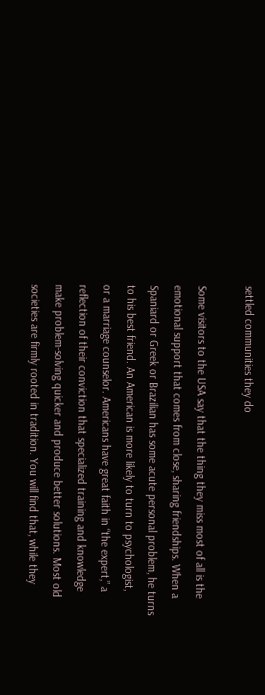settled communities they do

Some visitors to the USA say that the thing they miss most of all is the
emotional support that comes from close, sharing friendships. When a
Spaniard or Greek or Brazilian has some acute personal problem, he turns
to his best friend. An American is more likely to turn to psychologist,
or a marriage counselor. Americans have great faith in “the expert,” a
reflection of their conviction that specialized training and knowledge
make problem-solving quicker and produce better solutions. Most old
societies are firmly rooted in tradition. You will find that, while they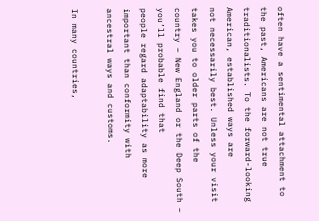often have a sentimental attachment to the past, Americans are not true
traditionalists. To the forward-looking American, established ways are
not necessarily best. Unless your visit takes you to older parts of the
country – New England or the Deep South – you’ll probable find that
people regard adaptability as more important than conformity with
ancestral ways and customs.

In many countries,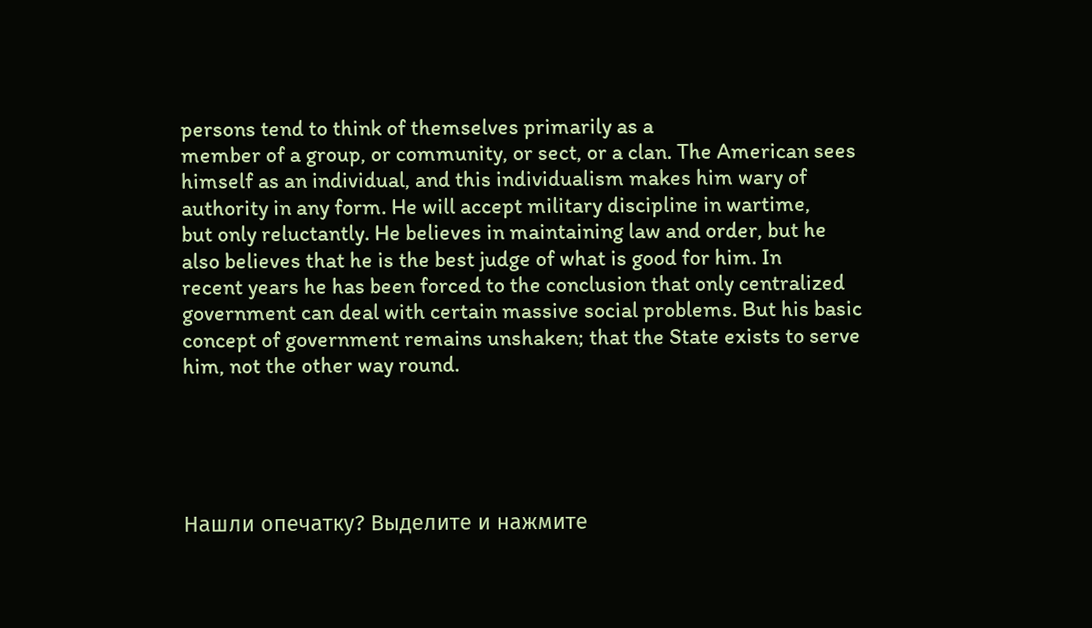persons tend to think of themselves primarily as a
member of a group, or community, or sect, or a clan. The American sees
himself as an individual, and this individualism makes him wary of
authority in any form. He will accept military discipline in wartime,
but only reluctantly. He believes in maintaining law and order, but he
also believes that he is the best judge of what is good for him. In
recent years he has been forced to the conclusion that only centralized
government can deal with certain massive social problems. But his basic
concept of government remains unshaken; that the State exists to serve
him, not the other way round.





Нашли опечатку? Выделите и нажмите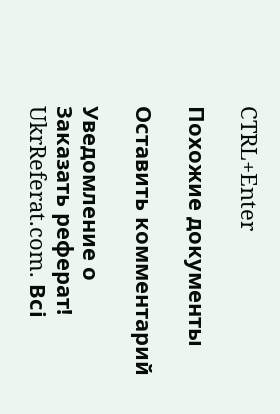CTRL+Enter

Похожие документы

Оставить комментарий

Уведомление о
Заказать реферат!
UkrReferat.com. Всі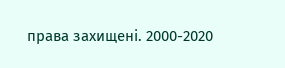права захищені. 2000-2020